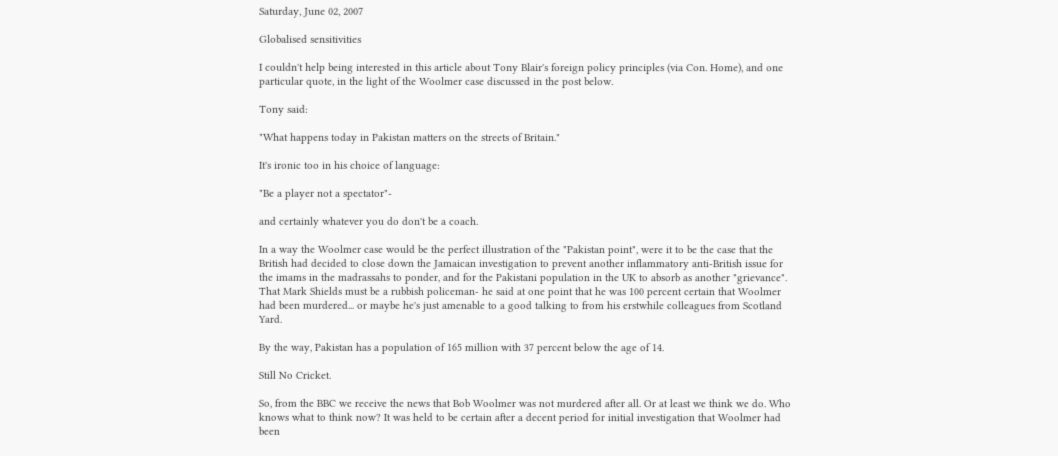Saturday, June 02, 2007

Globalised sensitivities

I couldn't help being interested in this article about Tony Blair's foreign policy principles (via Con. Home), and one particular quote, in the light of the Woolmer case discussed in the post below.

Tony said:

"What happens today in Pakistan matters on the streets of Britain."

It's ironic too in his choice of language:

"Be a player not a spectator"-

and certainly whatever you do don't be a coach.

In a way the Woolmer case would be the perfect illustration of the "Pakistan point", were it to be the case that the British had decided to close down the Jamaican investigation to prevent another inflammatory anti-British issue for the imams in the madrassahs to ponder, and for the Pakistani population in the UK to absorb as another "grievance". That Mark Shields must be a rubbish policeman- he said at one point that he was 100 percent certain that Woolmer had been murdered... or maybe he's just amenable to a good talking to from his erstwhile colleagues from Scotland Yard.

By the way, Pakistan has a population of 165 million with 37 percent below the age of 14.

Still No Cricket.

So, from the BBC we receive the news that Bob Woolmer was not murdered after all. Or at least we think we do. Who knows what to think now? It was held to be certain after a decent period for initial investigation that Woolmer had been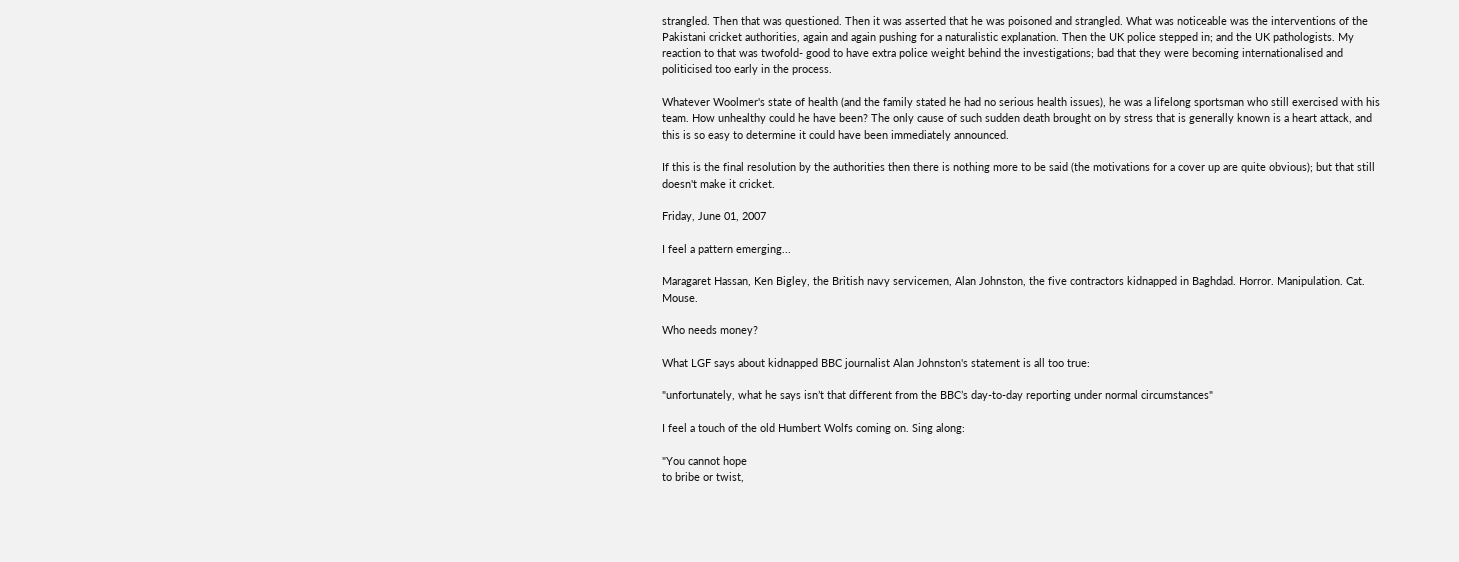strangled. Then that was questioned. Then it was asserted that he was poisoned and strangled. What was noticeable was the interventions of the Pakistani cricket authorities, again and again pushing for a naturalistic explanation. Then the UK police stepped in; and the UK pathologists. My reaction to that was twofold- good to have extra police weight behind the investigations; bad that they were becoming internationalised and politicised too early in the process.

Whatever Woolmer's state of health (and the family stated he had no serious health issues), he was a lifelong sportsman who still exercised with his team. How unhealthy could he have been? The only cause of such sudden death brought on by stress that is generally known is a heart attack, and this is so easy to determine it could have been immediately announced.

If this is the final resolution by the authorities then there is nothing more to be said (the motivations for a cover up are quite obvious); but that still doesn't make it cricket.

Friday, June 01, 2007

I feel a pattern emerging...

Maragaret Hassan, Ken Bigley, the British navy servicemen, Alan Johnston, the five contractors kidnapped in Baghdad. Horror. Manipulation. Cat. Mouse.

Who needs money?

What LGF says about kidnapped BBC journalist Alan Johnston's statement is all too true:

"unfortunately, what he says isn’t that different from the BBC’s day-to-day reporting under normal circumstances"

I feel a touch of the old Humbert Wolfs coming on. Sing along:

"You cannot hope
to bribe or twist,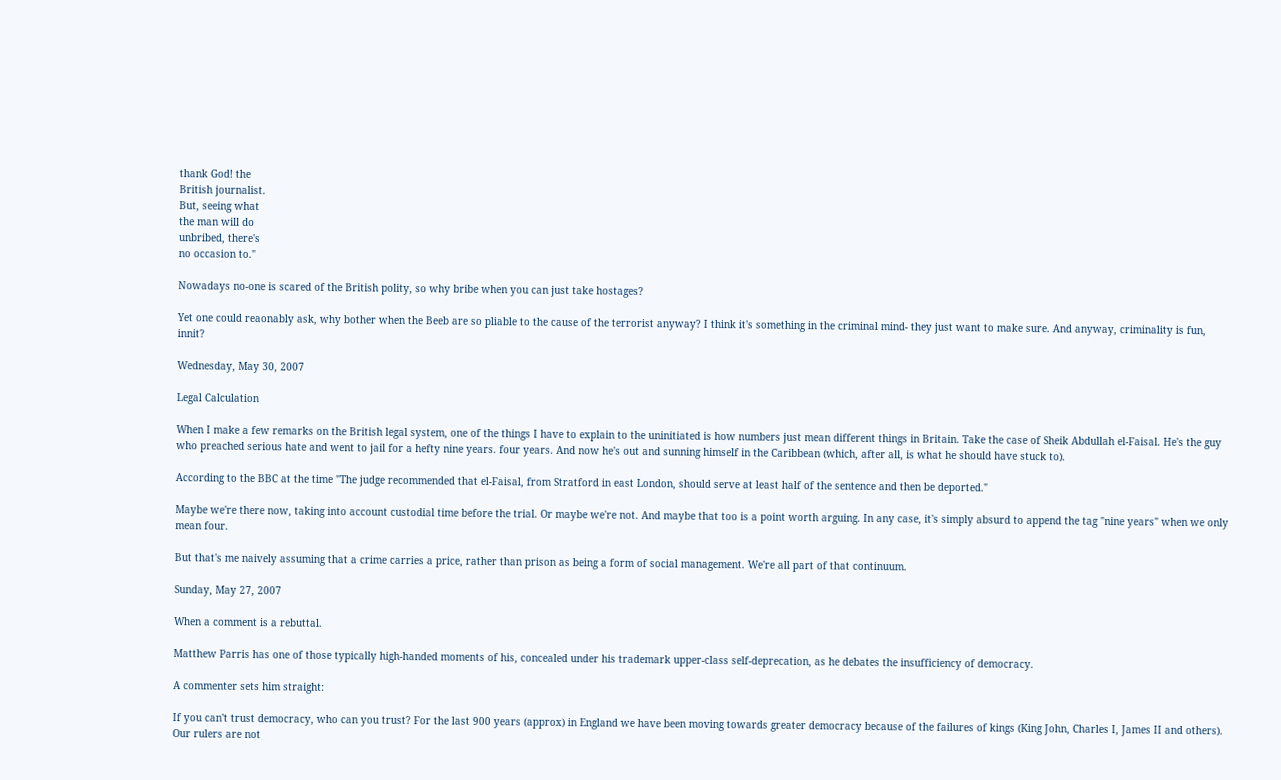thank God! the
British journalist.
But, seeing what
the man will do
unbribed, there's
no occasion to."

Nowadays no-one is scared of the British polity, so why bribe when you can just take hostages?

Yet one could reaonably ask, why bother when the Beeb are so pliable to the cause of the terrorist anyway? I think it's something in the criminal mind- they just want to make sure. And anyway, criminality is fun, innit?

Wednesday, May 30, 2007

Legal Calculation

When I make a few remarks on the British legal system, one of the things I have to explain to the uninitiated is how numbers just mean different things in Britain. Take the case of Sheik Abdullah el-Faisal. He's the guy who preached serious hate and went to jail for a hefty nine years. four years. And now he's out and sunning himself in the Caribbean (which, after all, is what he should have stuck to).

According to the BBC at the time "The judge recommended that el-Faisal, from Stratford in east London, should serve at least half of the sentence and then be deported."

Maybe we're there now, taking into account custodial time before the trial. Or maybe we're not. And maybe that too is a point worth arguing. In any case, it's simply absurd to append the tag "nine years" when we only mean four.

But that's me naively assuming that a crime carries a price, rather than prison as being a form of social management. We're all part of that continuum.

Sunday, May 27, 2007

When a comment is a rebuttal.

Matthew Parris has one of those typically high-handed moments of his, concealed under his trademark upper-class self-deprecation, as he debates the insufficiency of democracy.

A commenter sets him straight:

If you can't trust democracy, who can you trust? For the last 900 years (approx) in England we have been moving towards greater democracy because of the failures of kings (King John, Charles I, James II and others). Our rulers are not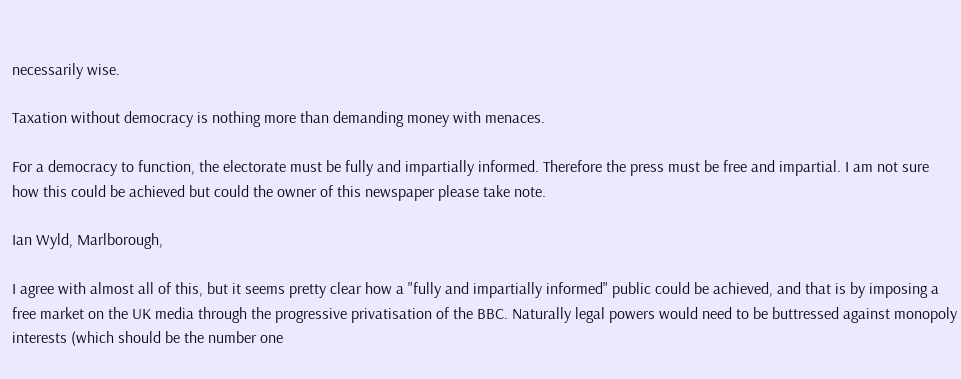necessarily wise.

Taxation without democracy is nothing more than demanding money with menaces.

For a democracy to function, the electorate must be fully and impartially informed. Therefore the press must be free and impartial. I am not sure how this could be achieved but could the owner of this newspaper please take note.

Ian Wyld, Marlborough,

I agree with almost all of this, but it seems pretty clear how a "fully and impartially informed" public could be achieved, and that is by imposing a free market on the UK media through the progressive privatisation of the BBC. Naturally legal powers would need to be buttressed against monopoly interests (which should be the number one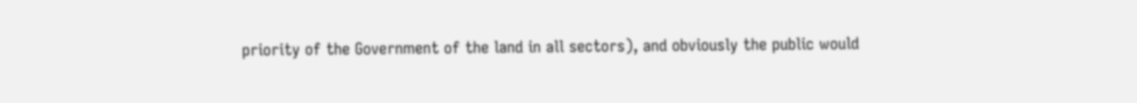priority of the Government of the land in all sectors), and obviously the public would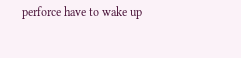perforce have to wake up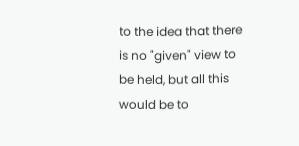to the idea that there is no "given" view to be held, but all this would be to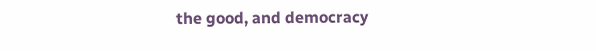the good, and democracy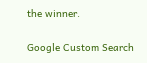the winner.

Google Custom Search